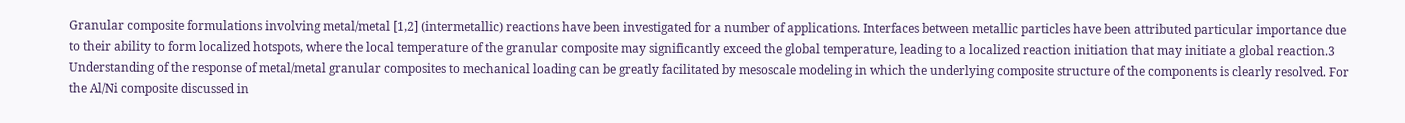Granular composite formulations involving metal/metal [1,2] (intermetallic) reactions have been investigated for a number of applications. Interfaces between metallic particles have been attributed particular importance due to their ability to form localized hotspots, where the local temperature of the granular composite may significantly exceed the global temperature, leading to a localized reaction initiation that may initiate a global reaction.3 Understanding of the response of metal/metal granular composites to mechanical loading can be greatly facilitated by mesoscale modeling in which the underlying composite structure of the components is clearly resolved. For the Al/Ni composite discussed in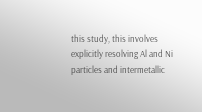this study, this involves explicitly resolving Al and Ni particles and intermetallic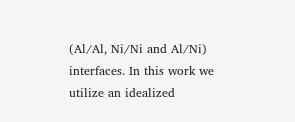(Al/Al, Ni/Ni and Al/Ni) interfaces. In this work we utilize an idealized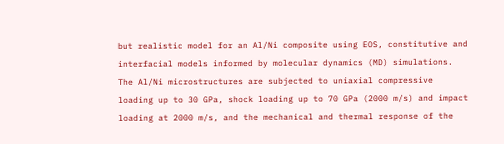but realistic model for an Al/Ni composite using EOS, constitutive and interfacial models informed by molecular dynamics (MD) simulations. The Al/Ni microstructures are subjected to uniaxial compressive loading up to 30 GPa, shock loading up to 70 GPa (2000 m/s) and impact loading at 2000 m/s, and the mechanical and thermal response of the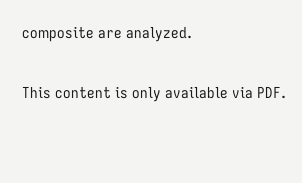composite are analyzed.

This content is only available via PDF.